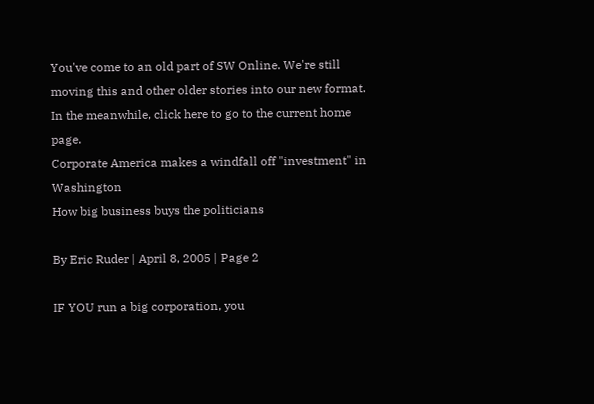You've come to an old part of SW Online. We're still moving this and other older stories into our new format. In the meanwhile, click here to go to the current home page.
Corporate America makes a windfall off "investment" in Washington
How big business buys the politicians

By Eric Ruder | April 8, 2005 | Page 2

IF YOU run a big corporation, you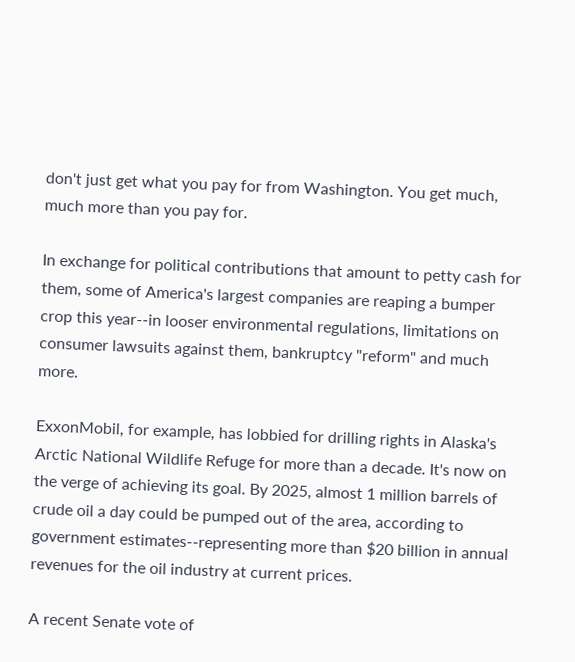don't just get what you pay for from Washington. You get much, much more than you pay for.

In exchange for political contributions that amount to petty cash for them, some of America's largest companies are reaping a bumper crop this year--in looser environmental regulations, limitations on consumer lawsuits against them, bankruptcy "reform" and much more.

ExxonMobil, for example, has lobbied for drilling rights in Alaska's Arctic National Wildlife Refuge for more than a decade. It's now on the verge of achieving its goal. By 2025, almost 1 million barrels of crude oil a day could be pumped out of the area, according to government estimates--representing more than $20 billion in annual revenues for the oil industry at current prices.

A recent Senate vote of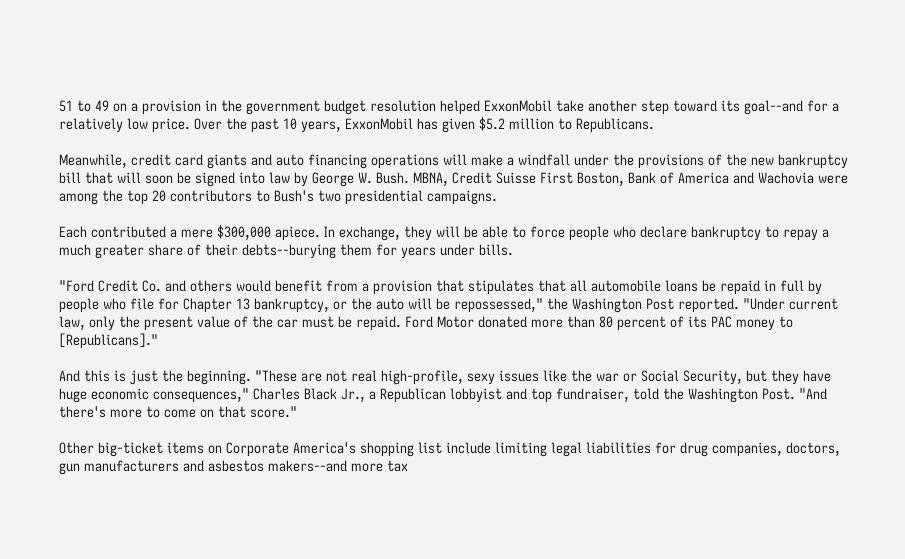51 to 49 on a provision in the government budget resolution helped ExxonMobil take another step toward its goal--and for a relatively low price. Over the past 10 years, ExxonMobil has given $5.2 million to Republicans.

Meanwhile, credit card giants and auto financing operations will make a windfall under the provisions of the new bankruptcy bill that will soon be signed into law by George W. Bush. MBNA, Credit Suisse First Boston, Bank of America and Wachovia were among the top 20 contributors to Bush's two presidential campaigns.

Each contributed a mere $300,000 apiece. In exchange, they will be able to force people who declare bankruptcy to repay a much greater share of their debts--burying them for years under bills.

"Ford Credit Co. and others would benefit from a provision that stipulates that all automobile loans be repaid in full by people who file for Chapter 13 bankruptcy, or the auto will be repossessed," the Washington Post reported. "Under current law, only the present value of the car must be repaid. Ford Motor donated more than 80 percent of its PAC money to [Republicans]."

And this is just the beginning. "These are not real high-profile, sexy issues like the war or Social Security, but they have huge economic consequences," Charles Black Jr., a Republican lobbyist and top fundraiser, told the Washington Post. "And there's more to come on that score."

Other big-ticket items on Corporate America's shopping list include limiting legal liabilities for drug companies, doctors, gun manufacturers and asbestos makers--and more tax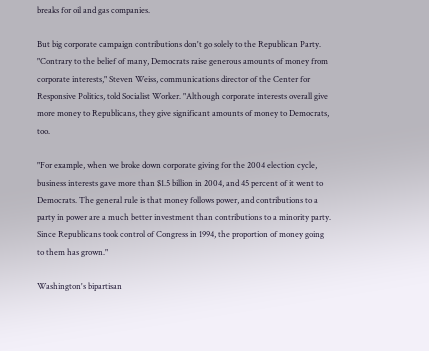breaks for oil and gas companies.

But big corporate campaign contributions don't go solely to the Republican Party. "Contrary to the belief of many, Democrats raise generous amounts of money from corporate interests," Steven Weiss, communications director of the Center for Responsive Politics, told Socialist Worker. "Although corporate interests overall give more money to Republicans, they give significant amounts of money to Democrats, too.

"For example, when we broke down corporate giving for the 2004 election cycle, business interests gave more than $1.5 billion in 2004, and 45 percent of it went to Democrats. The general rule is that money follows power, and contributions to a party in power are a much better investment than contributions to a minority party. Since Republicans took control of Congress in 1994, the proportion of money going to them has grown."

Washington's bipartisan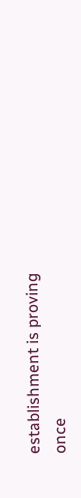establishment is proving once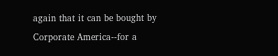again that it can be bought by Corporate America--for a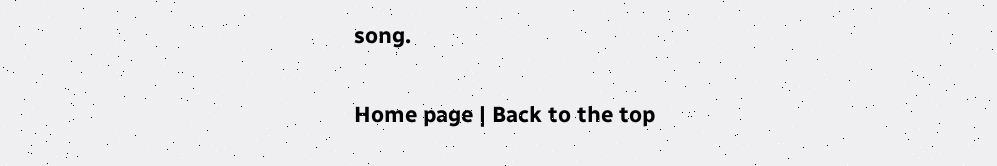song.

Home page | Back to the top